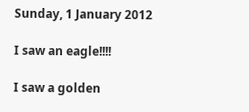Sunday, 1 January 2012

I saw an eagle!!!!

I saw a golden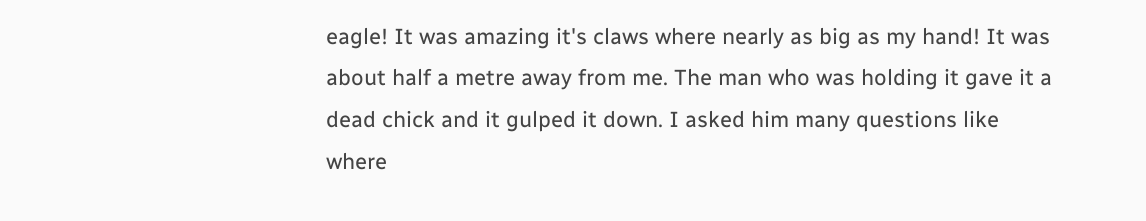eagle! It was amazing it's claws where nearly as big as my hand! It was about half a metre away from me. The man who was holding it gave it a dead chick and it gulped it down. I asked him many questions like where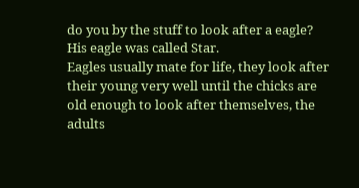do you by the stuff to look after a eagle? His eagle was called Star.
Eagles usually mate for life, they look after their young very well until the chicks are old enough to look after themselves, the adults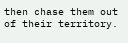then chase them out of their territory.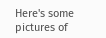Here's some pictures of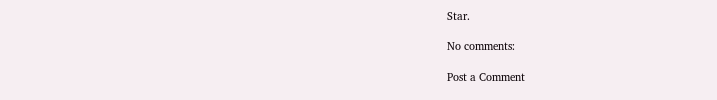Star.

No comments:

Post a Comment